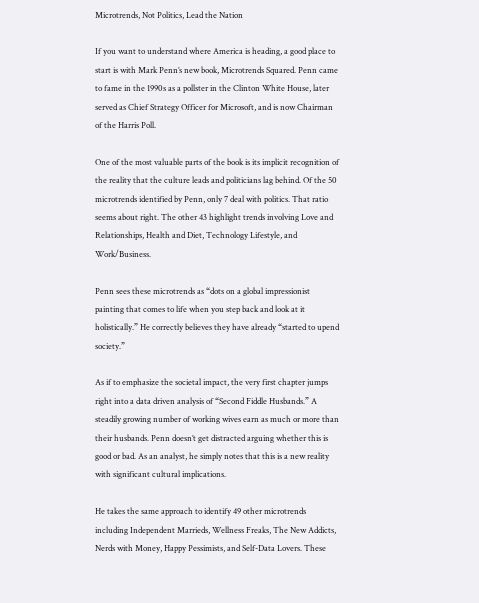Microtrends, Not Politics, Lead the Nation

If you want to understand where America is heading, a good place to start is with Mark Penn’s new book, Microtrends Squared. Penn came to fame in the 1990s as a pollster in the Clinton White House, later served as Chief Strategy Officer for Microsoft, and is now Chairman of the Harris Poll.

One of the most valuable parts of the book is its implicit recognition of the reality that the culture leads and politicians lag behind. Of the 50 microtrends identified by Penn, only 7 deal with politics. That ratio seems about right. The other 43 highlight trends involving Love and Relationships, Health and Diet, Technology Lifestyle, and Work/Business.

Penn sees these microtrends as “dots on a global impressionist painting that comes to life when you step back and look at it holistically.” He correctly believes they have already “started to upend society.”

As if to emphasize the societal impact, the very first chapter jumps right into a data driven analysis of “Second Fiddle Husbands.” A steadily growing number of working wives earn as much or more than their husbands. Penn doesn’t get distracted arguing whether this is good or bad. As an analyst, he simply notes that this is a new reality with significant cultural implications.

He takes the same approach to identify 49 other microtrends including Independent Marrieds, Wellness Freaks, The New Addicts, Nerds with Money, Happy Pessimists, and Self-Data Lovers. These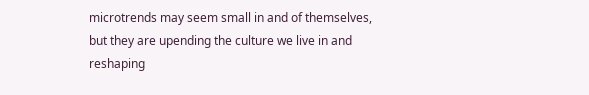microtrends may seem small in and of themselves, but they are upending the culture we live in and reshaping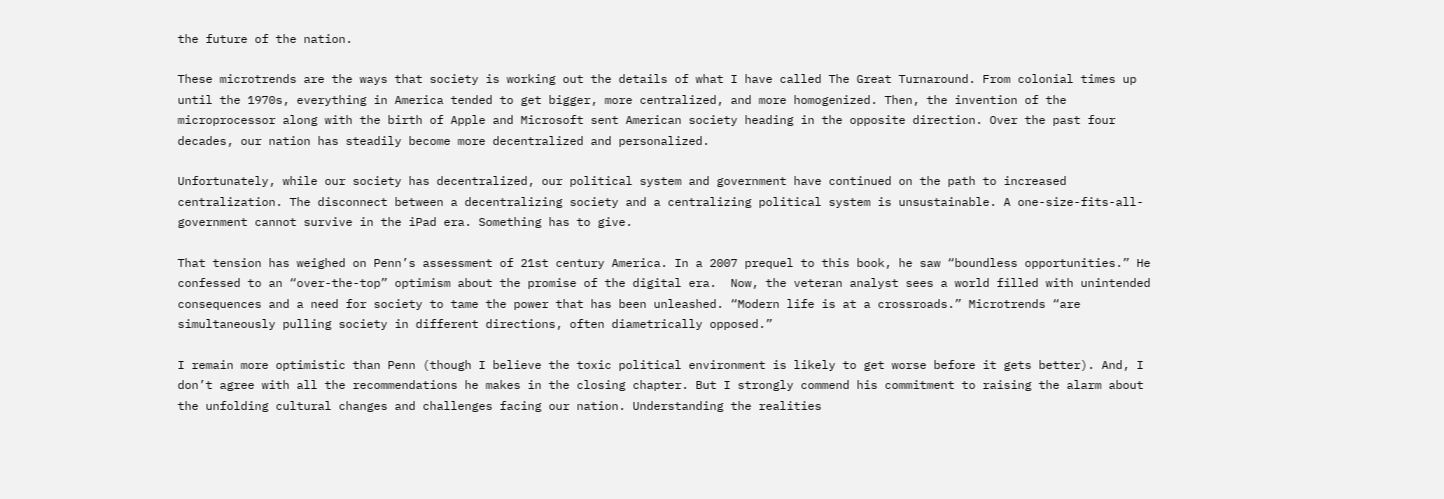the future of the nation.

These microtrends are the ways that society is working out the details of what I have called The Great Turnaround. From colonial times up until the 1970s, everything in America tended to get bigger, more centralized, and more homogenized. Then, the invention of the microprocessor along with the birth of Apple and Microsoft sent American society heading in the opposite direction. Over the past four decades, our nation has steadily become more decentralized and personalized.

Unfortunately, while our society has decentralized, our political system and government have continued on the path to increased centralization. The disconnect between a decentralizing society and a centralizing political system is unsustainable. A one-size-fits-all-government cannot survive in the iPad era. Something has to give.

That tension has weighed on Penn’s assessment of 21st century America. In a 2007 prequel to this book, he saw “boundless opportunities.” He confessed to an “over-the-top” optimism about the promise of the digital era.  Now, the veteran analyst sees a world filled with unintended consequences and a need for society to tame the power that has been unleashed. “Modern life is at a crossroads.” Microtrends “are simultaneously pulling society in different directions, often diametrically opposed.”

I remain more optimistic than Penn (though I believe the toxic political environment is likely to get worse before it gets better). And, I don’t agree with all the recommendations he makes in the closing chapter. But I strongly commend his commitment to raising the alarm about the unfolding cultural changes and challenges facing our nation. Understanding the realities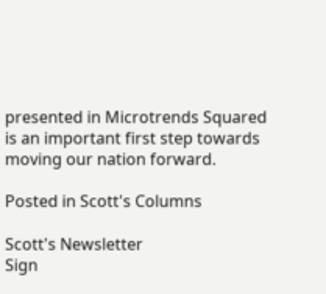presented in Microtrends Squared is an important first step towards moving our nation forward.

Posted in Scott's Columns

Scott's Newsletter
Sign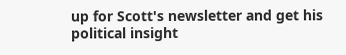up for Scott's newsletter and get his political insight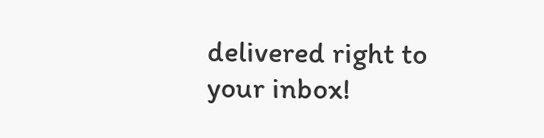delivered right to your inbox!